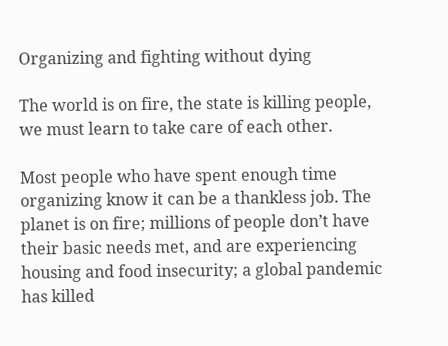Organizing and fighting without dying

The world is on fire, the state is killing people, we must learn to take care of each other.

Most people who have spent enough time organizing know it can be a thankless job. The planet is on fire; millions of people don’t have their basic needs met, and are experiencing housing and food insecurity; a global pandemic has killed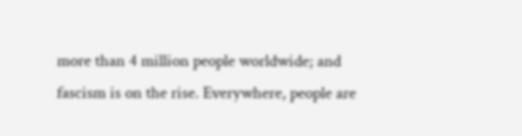more than 4 million people worldwide; and fascism is on the rise. Everywhere, people are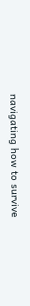navigating how to survive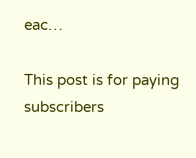eac…

This post is for paying subscribers